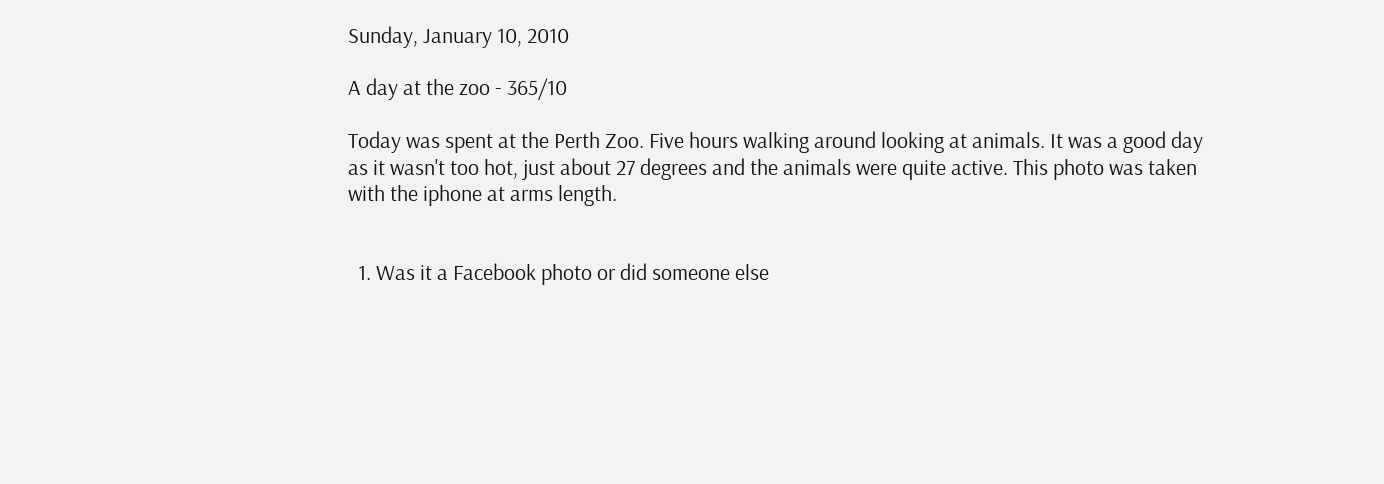Sunday, January 10, 2010

A day at the zoo - 365/10

Today was spent at the Perth Zoo. Five hours walking around looking at animals. It was a good day as it wasn't too hot, just about 27 degrees and the animals were quite active. This photo was taken with the iphone at arms length.


  1. Was it a Facebook photo or did someone else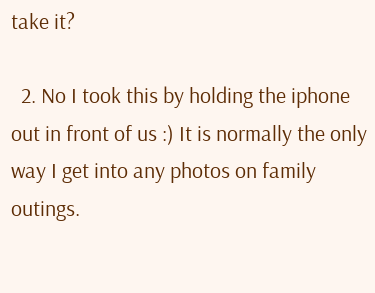take it?

  2. No I took this by holding the iphone out in front of us :) It is normally the only way I get into any photos on family outings.